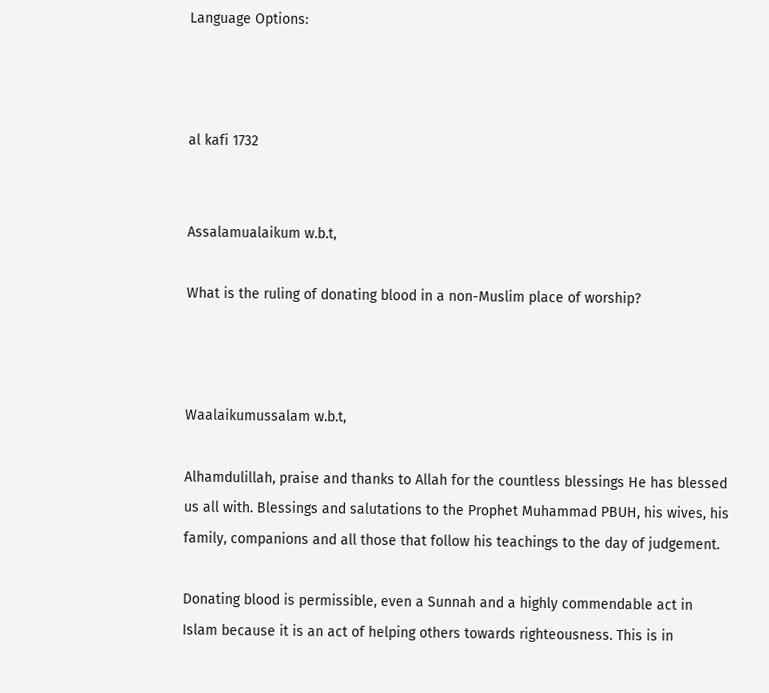Language Options:



al kafi 1732


Assalamualaikum w.b.t,

What is the ruling of donating blood in a non-Muslim place of worship?



Waalaikumussalam w.b.t,

Alhamdulillah, praise and thanks to Allah for the countless blessings He has blessed us all with. Blessings and salutations to the Prophet Muhammad PBUH, his wives, his family, companions and all those that follow his teachings to the day of judgement.

Donating blood is permissible, even a Sunnah and a highly commendable act in Islam because it is an act of helping others towards righteousness. This is in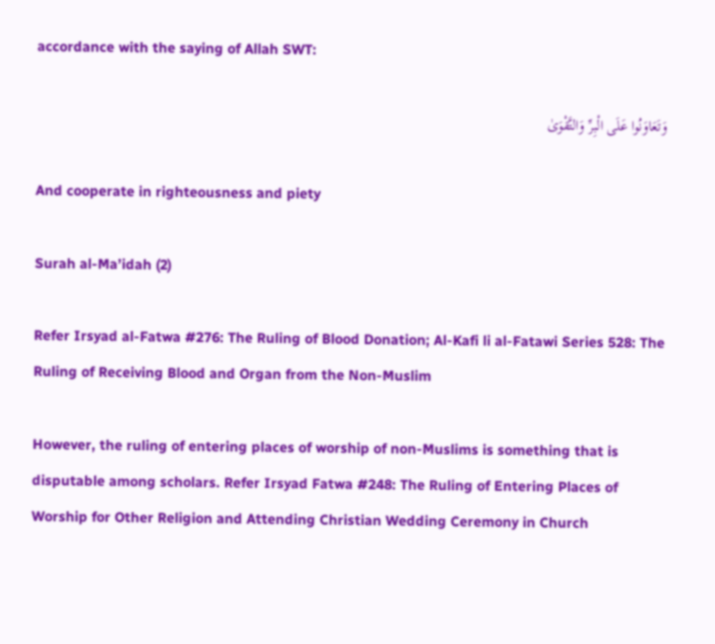accordance with the saying of Allah SWT:

وَتَعَاوَنُوا عَلَى الْبِرِّ وَالتَّقْوَىٰ

And cooperate in righteousness and piety

Surah al-Ma’idah (2)

Refer Irsyad al-Fatwa #276: The Ruling of Blood Donation; Al-Kafi li al-Fatawi Series 528: The Ruling of Receiving Blood and Organ from the Non-Muslim

However, the ruling of entering places of worship of non-Muslims is something that is disputable among scholars. Refer Irsyad Fatwa #248: The Ruling of Entering Places of Worship for Other Religion and Attending Christian Wedding Ceremony in Church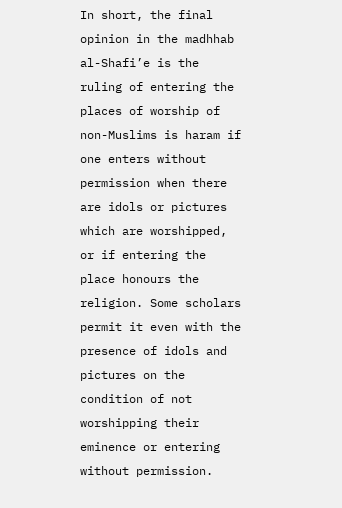In short, the final opinion in the madhhab al-Shafi’e is the ruling of entering the places of worship of non-Muslims is haram if one enters without permission when there are idols or pictures which are worshipped, or if entering the place honours the religion. Some scholars permit it even with the presence of idols and pictures on the condition of not worshipping their eminence or entering without permission.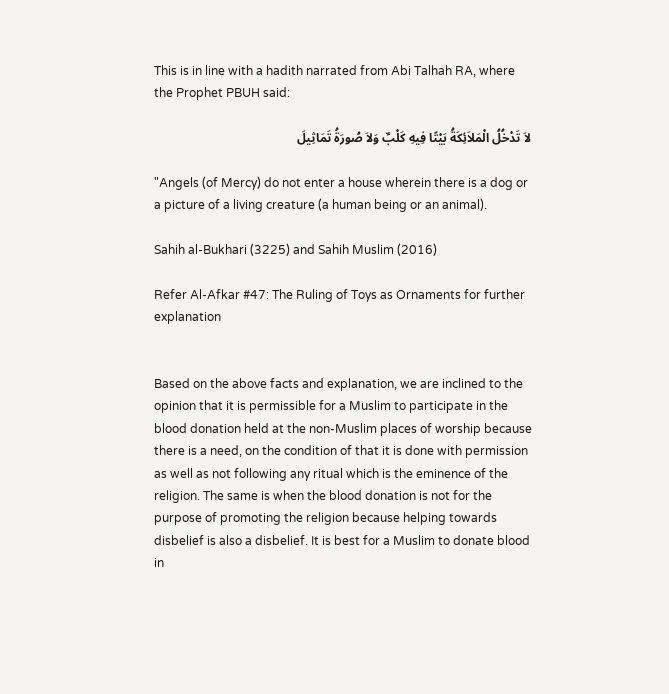This is in line with a hadith narrated from Abi Talhah RA, where the Prophet PBUH said:

لاَ تَدْخُلُ الْمَلاَئِكَةُ بَيْتًا فِيهِ كَلْبٌ وَلاَ صُورَةُ تَمَاثِيلَ

"Angels (of Mercy) do not enter a house wherein there is a dog or a picture of a living creature (a human being or an animal).

Sahih al-Bukhari (3225) and Sahih Muslim (2016)

Refer Al-Afkar #47: The Ruling of Toys as Ornaments for further explanation


Based on the above facts and explanation, we are inclined to the opinion that it is permissible for a Muslim to participate in the blood donation held at the non-Muslim places of worship because there is a need, on the condition of that it is done with permission as well as not following any ritual which is the eminence of the religion. The same is when the blood donation is not for the purpose of promoting the religion because helping towards disbelief is also a disbelief. It is best for a Muslim to donate blood in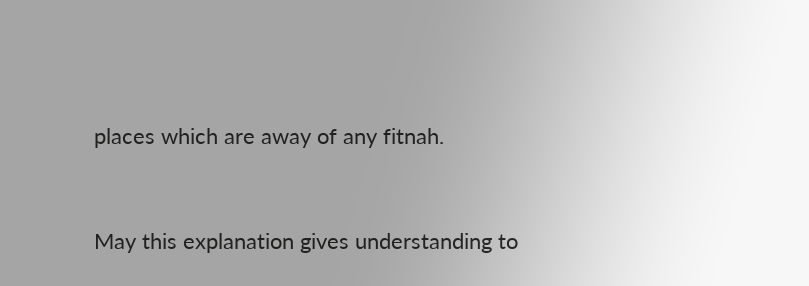places which are away of any fitnah.


May this explanation gives understanding to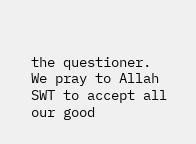the questioner. We pray to Allah SWT to accept all our good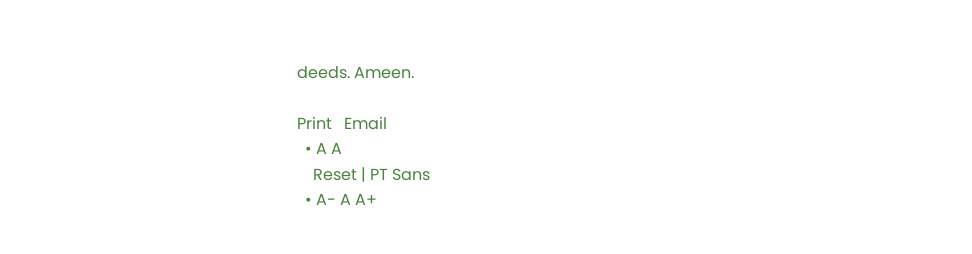deeds. Ameen.

Print   Email
  • A A
    Reset | PT Sans
  • A- A A+